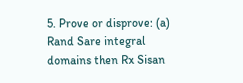5. Prove or disprove: (a) Rand Sare integral domains then Rx Sisan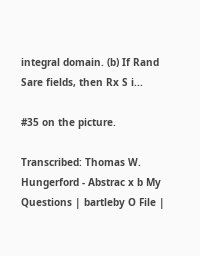integral domain. (b) If Rand Sare fields, then Rx S i...

#35 on the picture.

Transcribed: Thomas W. Hungerford - Abstrac x b My Questions | bartleby O File |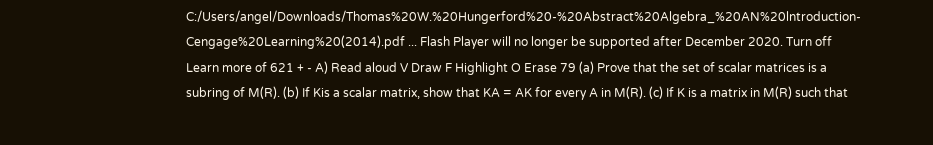C:/Users/angel/Downloads/Thomas%20W.%20Hungerford%20-%20Abstract%20Algebra_%20AN%20lntroduction-Cengage%20Learning%20(2014).pdf ... Flash Player will no longer be supported after December 2020. Turn off Learn more of 621 + - A) Read aloud V Draw F Highlight O Erase 79 (a) Prove that the set of scalar matrices is a subring of M(R). (b) If Kis a scalar matrix, show that KA = AK for every A in M(R). (c) If K is a matrix in M(R) such that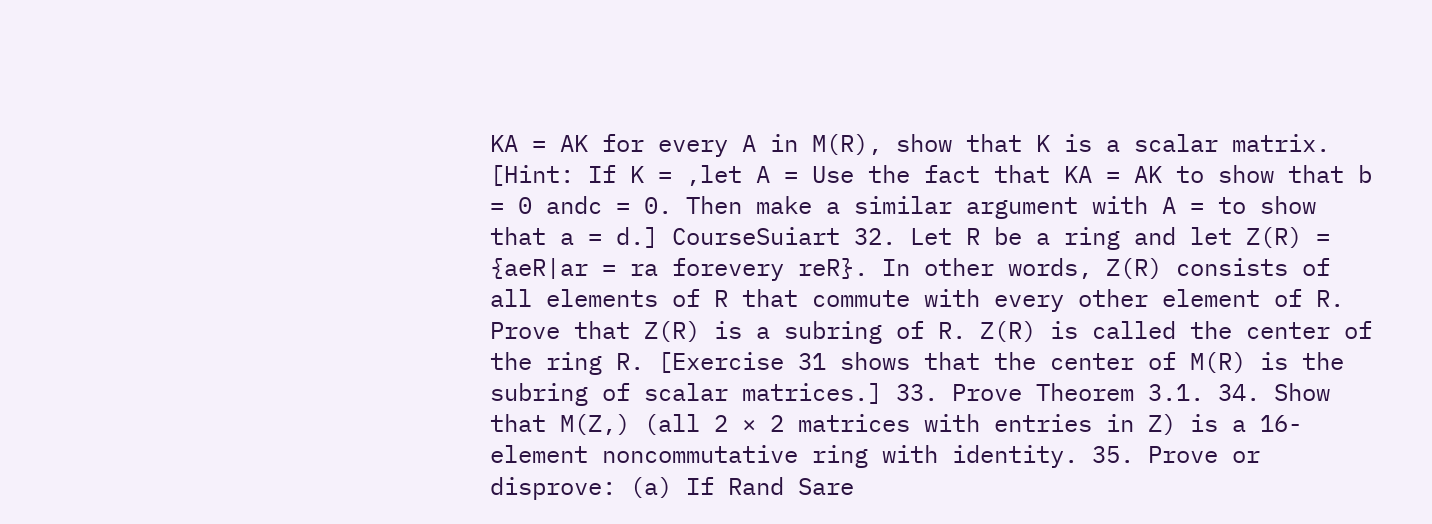KA = AK for every A in M(R), show that K is a scalar matrix. [Hint: If K = ,let A = Use the fact that KA = AK to show that b = 0 andc = 0. Then make a similar argument with A = to show that a = d.] CourseSuiart 32. Let R be a ring and let Z(R) = {aeR|ar = ra forevery reR}. In other words, Z(R) consists of all elements of R that commute with every other element of R. Prove that Z(R) is a subring of R. Z(R) is called the center of the ring R. [Exercise 31 shows that the center of M(R) is the subring of scalar matrices.] 33. Prove Theorem 3.1. 34. Show that M(Z,) (all 2 × 2 matrices with entries in Z) is a 16-element noncommutative ring with identity. 35. Prove or disprove: (a) If Rand Sare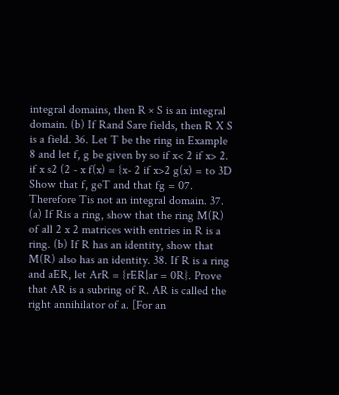integral domains, then R × S is an integral domain. (b) If Rand Sare fields, then R X S is a field. 36. Let T be the ring in Example 8 and let f, g be given by so if x< 2 if x> 2. if x s2 (2 - x f(x) = {x- 2 if x>2 g(x) = to 3D Show that f, geT and that fg = 07. Therefore Tis not an integral domain. 37. (a) If Ris a ring, show that the ring M(R) of all 2 x 2 matrices with entries in R is a ring. (b) If R has an identity, show that M(R) also has an identity. 38. If R is a ring and aER, let ArR = {rER|ar = 0R}. Prove that AR is a subring of R. AR is called the right annihilator of a. [For an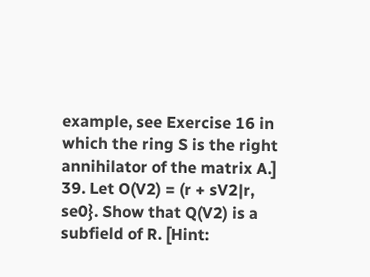example, see Exercise 16 in which the ring S is the right annihilator of the matrix A.] 39. Let O(V2) = (r + sV2|r, se0}. Show that Q(V2) is a subfield of R. [Hint: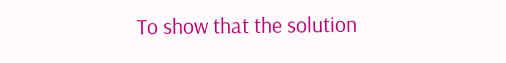To show that the solution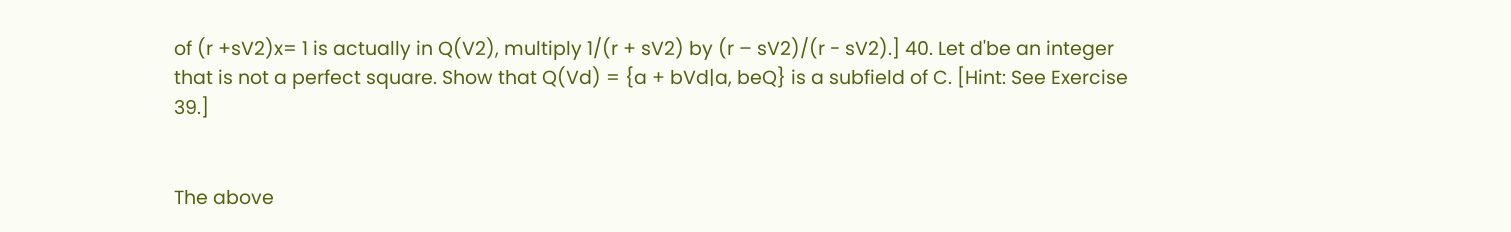of (r +sV2)x= 1 is actually in Q(V2), multiply 1/(r + sV2) by (r – sV2)/(r - sV2).] 40. Let d'be an integer that is not a perfect square. Show that Q(Vd) = {a + bVd|a, beQ} is a subfield of C. [Hint: See Exercise 39.]


The above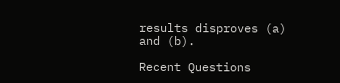results disproves (a) and (b).

Recent Questions